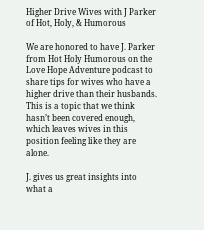Higher Drive Wives with J Parker of Hot, Holy, & Humorous

We are honored to have J. Parker from Hot Holy Humorous on the Love Hope Adventure podcast to share tips for wives who have a higher drive than their husbands. This is a topic that we think hasn’t been covered enough, which leaves wives in this position feeling like they are alone.

J. gives us great insights into what a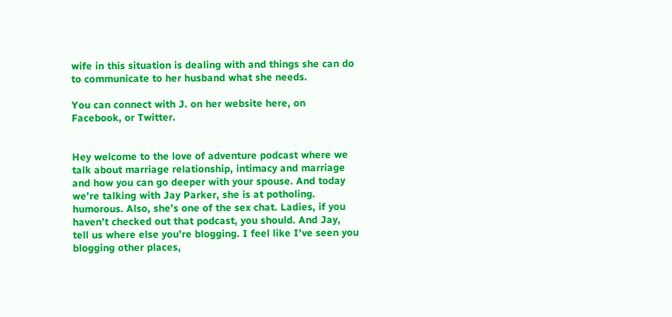wife in this situation is dealing with and things she can do to communicate to her husband what she needs.

You can connect with J. on her website here, on Facebook, or Twitter.


Hey welcome to the love of adventure podcast where we talk about marriage relationship, intimacy and marriage and how you can go deeper with your spouse. And today we’re talking with Jay Parker, she is at potholing. humorous. Also, she’s one of the sex chat. Ladies, if you haven’t checked out that podcast, you should. And Jay, tell us where else you’re blogging. I feel like I’ve seen you blogging other places,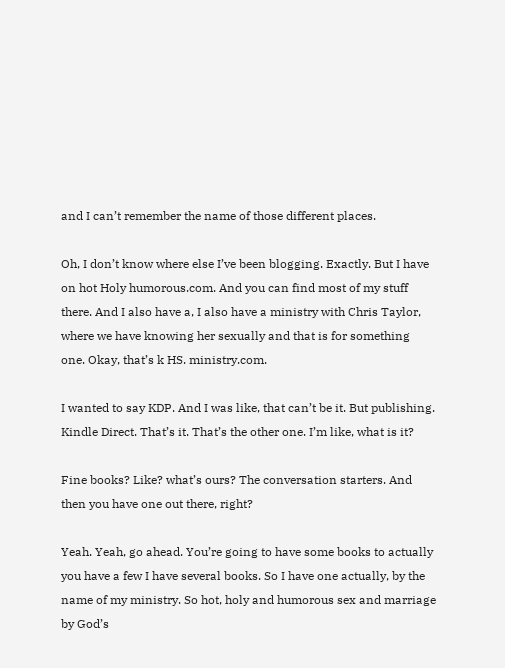and I can’t remember the name of those different places.

Oh, I don’t know where else I’ve been blogging. Exactly. But I have on hot Holy humorous.com. And you can find most of my stuff there. And I also have a, I also have a ministry with Chris Taylor, where we have knowing her sexually and that is for something one. Okay, that’s k HS. ministry.com.

I wanted to say KDP. And I was like, that can’t be it. But publishing. Kindle Direct. That’s it. That’s the other one. I’m like, what is it?

Fine books? Like? what’s ours? The conversation starters. And then you have one out there, right?

Yeah. Yeah, go ahead. You’re going to have some books to actually you have a few I have several books. So I have one actually, by the name of my ministry. So hot, holy and humorous sex and marriage by God’s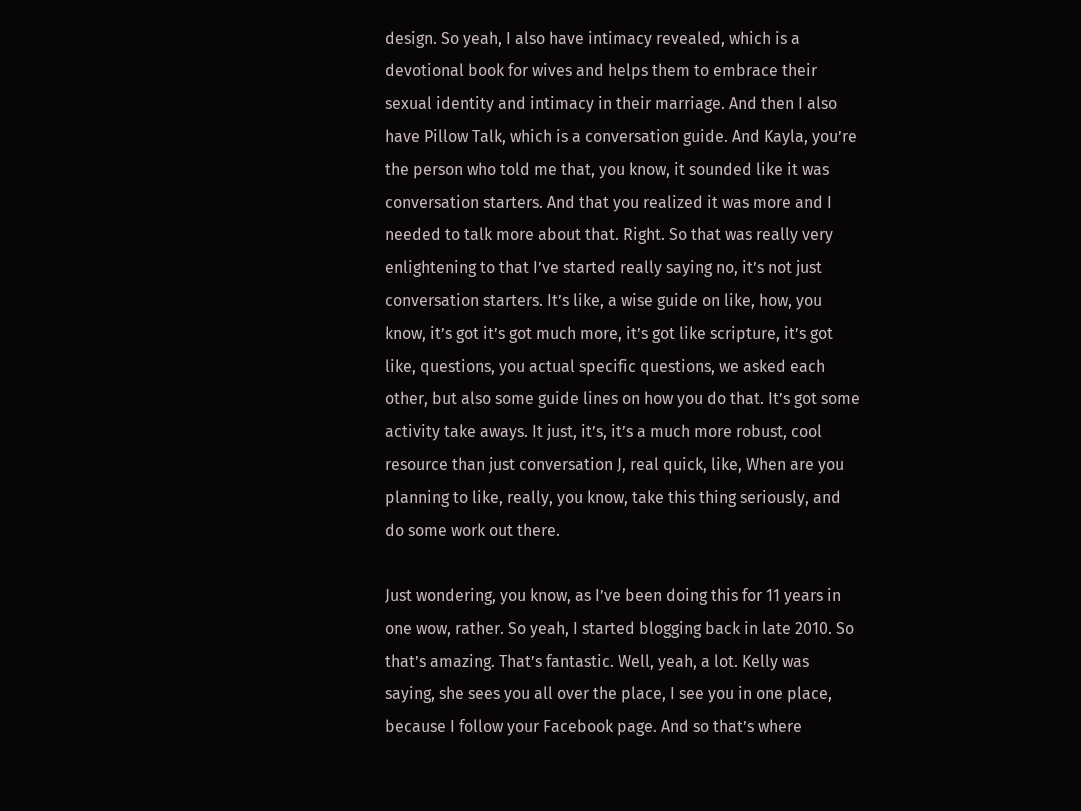design. So yeah, I also have intimacy revealed, which is a devotional book for wives and helps them to embrace their sexual identity and intimacy in their marriage. And then I also have Pillow Talk, which is a conversation guide. And Kayla, you’re the person who told me that, you know, it sounded like it was conversation starters. And that you realized it was more and I needed to talk more about that. Right. So that was really very enlightening to that I’ve started really saying no, it’s not just conversation starters. It’s like, a wise guide on like, how, you know, it’s got it’s got much more, it’s got like scripture, it’s got like, questions, you actual specific questions, we asked each other, but also some guide lines on how you do that. It’s got some activity take aways. It just, it’s, it’s a much more robust, cool resource than just conversation J, real quick, like, When are you planning to like, really, you know, take this thing seriously, and do some work out there.

Just wondering, you know, as I’ve been doing this for 11 years in one wow, rather. So yeah, I started blogging back in late 2010. So that’s amazing. That’s fantastic. Well, yeah, a lot. Kelly was saying, she sees you all over the place, I see you in one place, because I follow your Facebook page. And so that’s where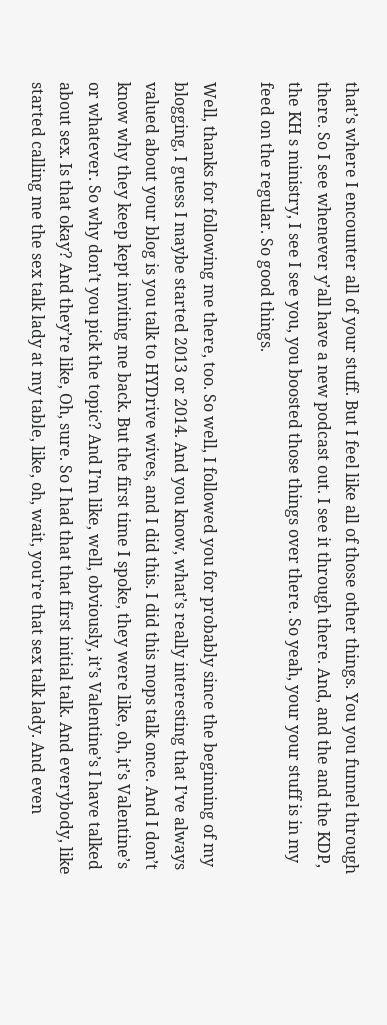that’s where I encounter all of your stuff. But I feel like all of those other things. You you funnel through there. So I see whenever y’all have a new podcast out. I see it through there. And, and the and the KDP, the KH s ministry, I see I see you, you boosted those things over there. So yeah, your your stuff is in my feed on the regular. So good things.

Well, thanks for following me there, too. So well, I followed you for probably since the beginning of my blogging, I guess I maybe started 2013 or 2014. And you know, what’s really interesting that I’ve always valued about your blog is you talk to HYDrive wives, and I did this. I did this mops talk once. And I don’t know why they keep kept inviting me back. But the first time I spoke, they were like, oh, it’s Valentine’s or whatever. So why don’t you pick the topic? And I’m like, well, obviously, it’s Valentine’s I have talked about sex. Is that okay? And they’re like, Oh, sure. So I had that that first initial talk. And everybody, like started calling me the sex talk lady at my table, like, oh, wait, you’re that sex talk lady. And even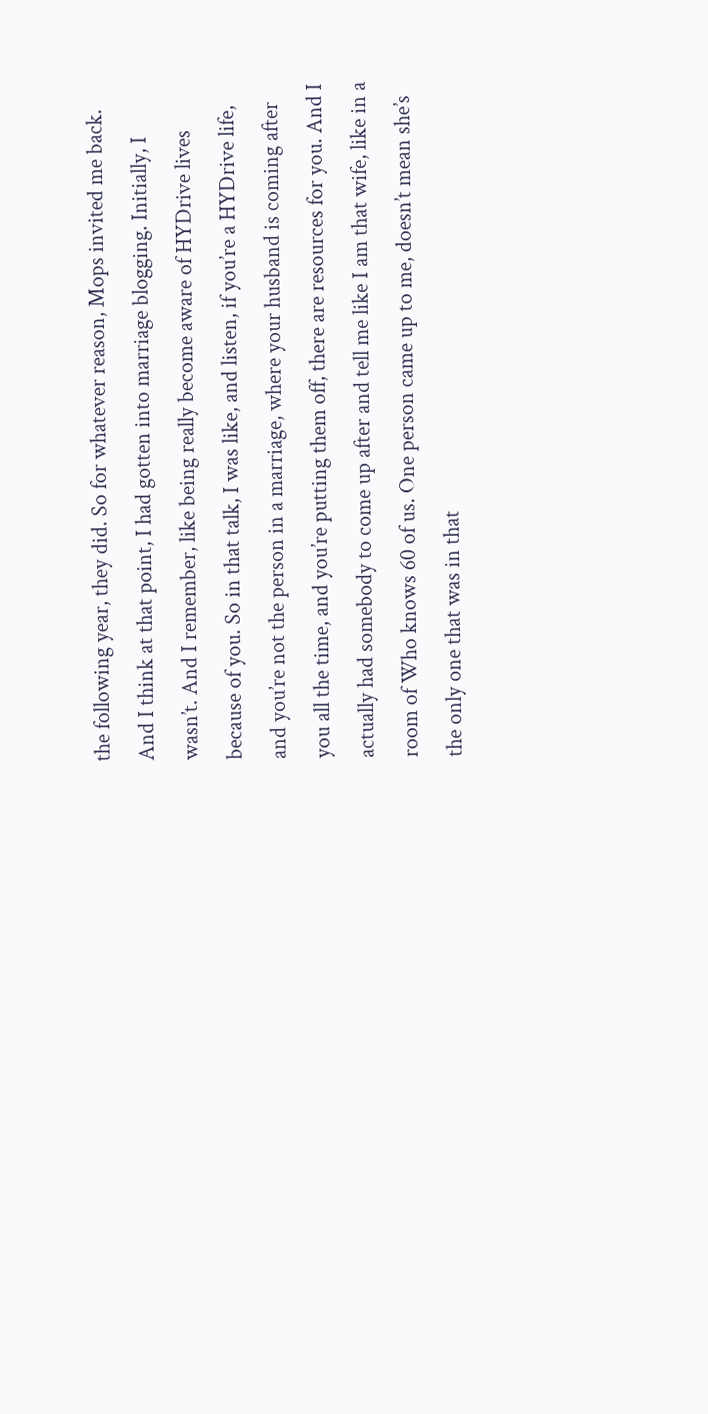the following year, they did. So for whatever reason, Mops invited me back. And I think at that point, I had gotten into marriage blogging. Initially, I wasn’t. And I remember, like being really become aware of HYDrive lives because of you. So in that talk, I was like, and listen, if you’re a HYDrive life, and you’re not the person in a marriage, where your husband is coming after you all the time, and you’re putting them off, there are resources for you. And I actually had somebody to come up after and tell me like I am that wife, like in a room of Who knows 60 of us. One person came up to me, doesn’t mean she’s the only one that was in that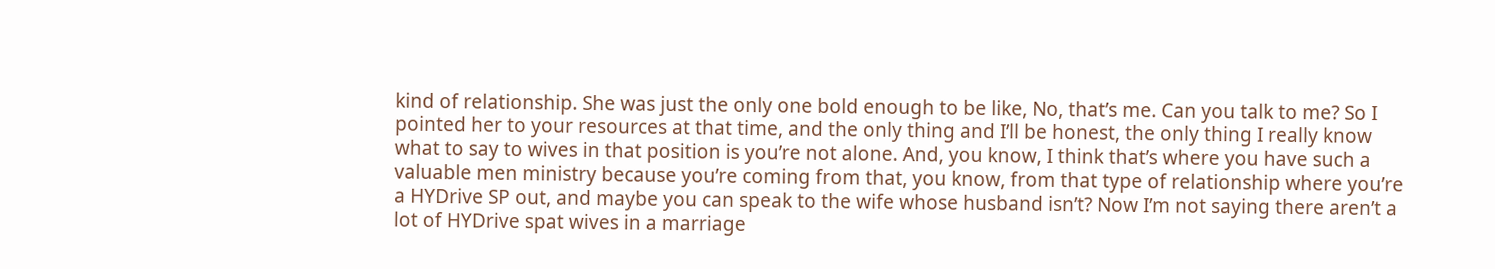kind of relationship. She was just the only one bold enough to be like, No, that’s me. Can you talk to me? So I pointed her to your resources at that time, and the only thing and I’ll be honest, the only thing I really know what to say to wives in that position is you’re not alone. And, you know, I think that’s where you have such a valuable men ministry because you’re coming from that, you know, from that type of relationship where you’re a HYDrive SP out, and maybe you can speak to the wife whose husband isn’t? Now I’m not saying there aren’t a lot of HYDrive spat wives in a marriage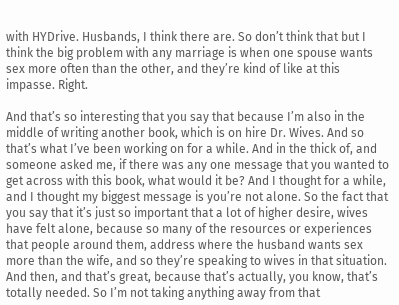with HYDrive. Husbands, I think there are. So don’t think that but I think the big problem with any marriage is when one spouse wants sex more often than the other, and they’re kind of like at this impasse. Right.

And that’s so interesting that you say that because I’m also in the middle of writing another book, which is on hire Dr. Wives. And so that’s what I’ve been working on for a while. And in the thick of, and someone asked me, if there was any one message that you wanted to get across with this book, what would it be? And I thought for a while, and I thought my biggest message is you’re not alone. So the fact that you say that it’s just so important that a lot of higher desire, wives have felt alone, because so many of the resources or experiences that people around them, address where the husband wants sex more than the wife, and so they’re speaking to wives in that situation. And then, and that’s great, because that’s actually, you know, that’s totally needed. So I’m not taking anything away from that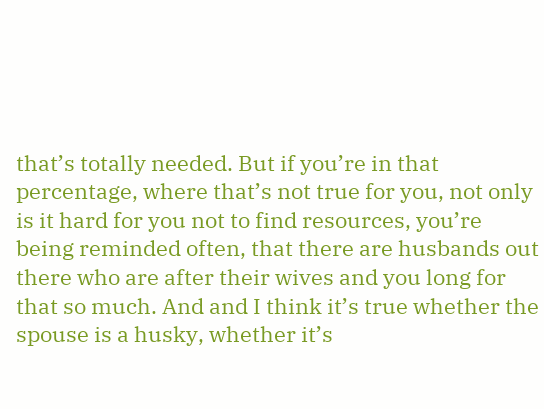that’s totally needed. But if you’re in that percentage, where that’s not true for you, not only is it hard for you not to find resources, you’re being reminded often, that there are husbands out there who are after their wives and you long for that so much. And and I think it’s true whether the spouse is a husky, whether it’s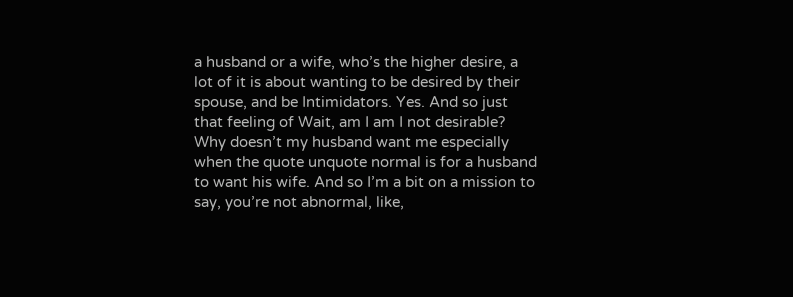a husband or a wife, who’s the higher desire, a lot of it is about wanting to be desired by their spouse, and be Intimidators. Yes. And so just that feeling of Wait, am I am I not desirable? Why doesn’t my husband want me especially when the quote unquote normal is for a husband to want his wife. And so I’m a bit on a mission to say, you’re not abnormal, like,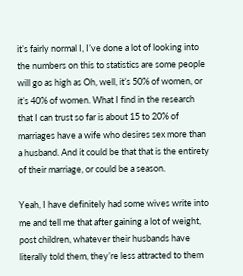it’s fairly normal I, I’ve done a lot of looking into the numbers on this to statistics are some people will go as high as Oh, well, it’s 50% of women, or it’s 40% of women. What I find in the research that I can trust so far is about 15 to 20% of marriages have a wife who desires sex more than a husband. And it could be that that is the entirety of their marriage, or could be a season.

Yeah, I have definitely had some wives write into me and tell me that after gaining a lot of weight, post children, whatever their husbands have literally told them, they’re less attracted to them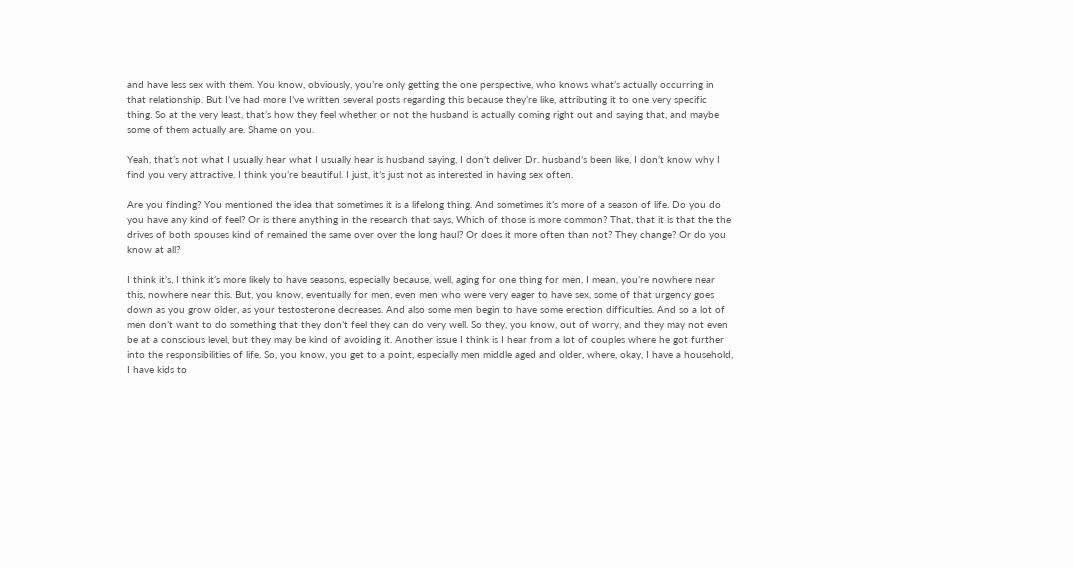and have less sex with them. You know, obviously, you’re only getting the one perspective, who knows what’s actually occurring in that relationship. But I’ve had more I’ve written several posts regarding this because they’re like, attributing it to one very specific thing. So at the very least, that’s how they feel whether or not the husband is actually coming right out and saying that, and maybe some of them actually are. Shame on you.

Yeah, that’s not what I usually hear what I usually hear is husband saying, I don’t deliver Dr. husband’s been like, I don’t know why I find you very attractive. I think you’re beautiful. I just, it’s just not as interested in having sex often.

Are you finding? You mentioned the idea that sometimes it is a lifelong thing. And sometimes it’s more of a season of life. Do you do you have any kind of feel? Or is there anything in the research that says, Which of those is more common? That, that it is that the the drives of both spouses kind of remained the same over over the long haul? Or does it more often than not? They change? Or do you know at all?

I think it’s, I think it’s more likely to have seasons, especially because, well, aging for one thing for men, I mean, you’re nowhere near this, nowhere near this. But, you know, eventually for men, even men who were very eager to have sex, some of that urgency goes down as you grow older, as your testosterone decreases. And also some men begin to have some erection difficulties. And so a lot of men don’t want to do something that they don’t feel they can do very well. So they, you know, out of worry, and they may not even be at a conscious level, but they may be kind of avoiding it. Another issue I think is I hear from a lot of couples where he got further into the responsibilities of life. So, you know, you get to a point, especially men middle aged and older, where, okay, I have a household, I have kids to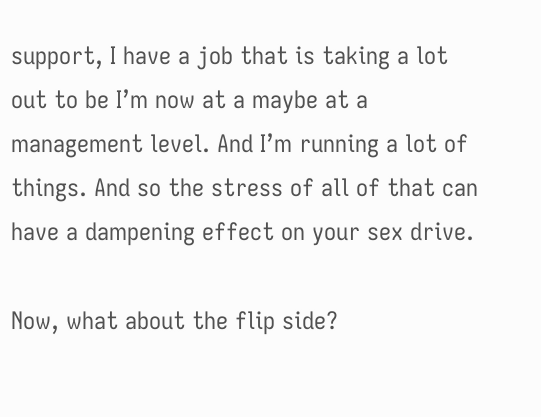support, I have a job that is taking a lot out to be I’m now at a maybe at a management level. And I’m running a lot of things. And so the stress of all of that can have a dampening effect on your sex drive.

Now, what about the flip side?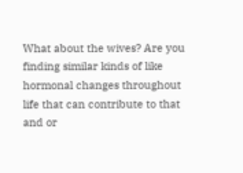What about the wives? Are you finding similar kinds of like hormonal changes throughout life that can contribute to that and or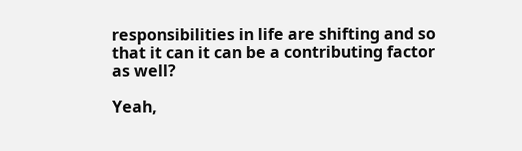responsibilities in life are shifting and so that it can it can be a contributing factor as well?

Yeah,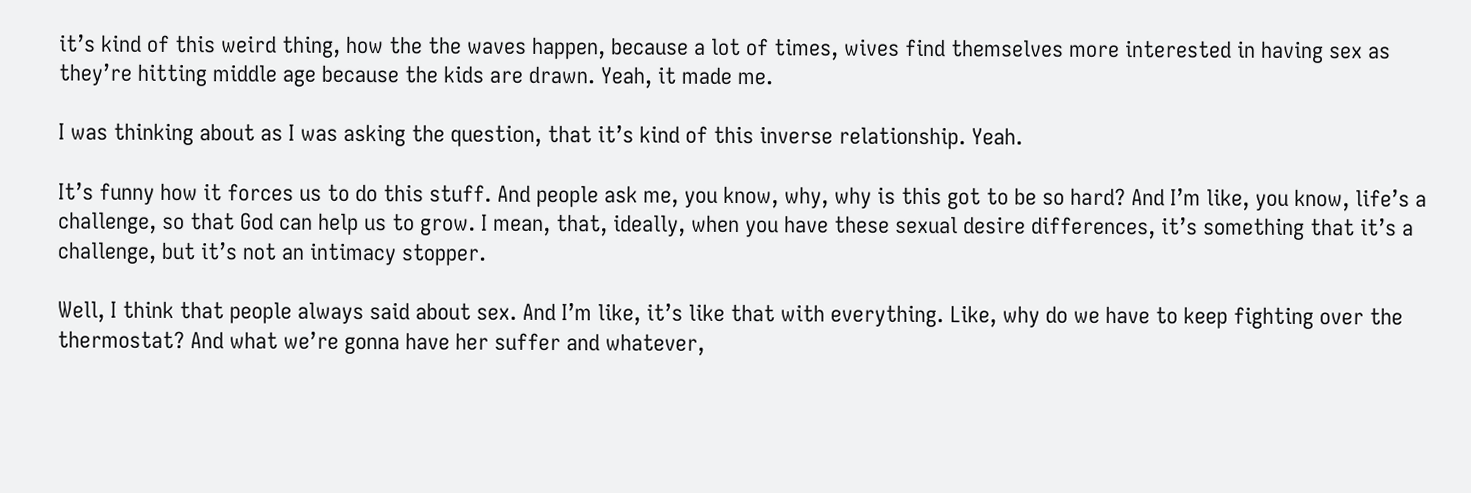it’s kind of this weird thing, how the the waves happen, because a lot of times, wives find themselves more interested in having sex as they’re hitting middle age because the kids are drawn. Yeah, it made me.

I was thinking about as I was asking the question, that it’s kind of this inverse relationship. Yeah.

It’s funny how it forces us to do this stuff. And people ask me, you know, why, why is this got to be so hard? And I’m like, you know, life’s a challenge, so that God can help us to grow. I mean, that, ideally, when you have these sexual desire differences, it’s something that it’s a challenge, but it’s not an intimacy stopper.

Well, I think that people always said about sex. And I’m like, it’s like that with everything. Like, why do we have to keep fighting over the thermostat? And what we’re gonna have her suffer and whatever,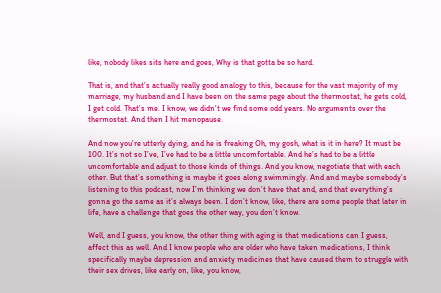like, nobody likes sits here and goes, Why is that gotta be so hard.

That is, and that’s actually really good analogy to this, because for the vast majority of my marriage, my husband and I have been on the same page about the thermostat, he gets cold, I get cold. That’s me. I know, we didn’t we find some odd years. No arguments over the thermostat. And then I hit menopause.

And now you’re utterly dying, and he is freaking Oh, my gosh, what is it in here? It must be 100. It’s not so I’ve, I’ve had to be a little uncomfortable. And he’s had to be a little uncomfortable and adjust to those kinds of things. And you know, negotiate that with each other. But that’s something is maybe it goes along swimmingly. And and maybe somebody’s listening to this podcast, now I’m thinking we don’t have that and, and that everything’s gonna go the same as it’s always been. I don’t know, like, there are some people that later in life, have a challenge that goes the other way, you don’t know.

Well, and I guess, you know, the other thing with aging is that medications can I guess, affect this as well. And I know people who are older who have taken medications, I think specifically maybe depression and anxiety medicines that have caused them to struggle with their sex drives, like early on, like, you know,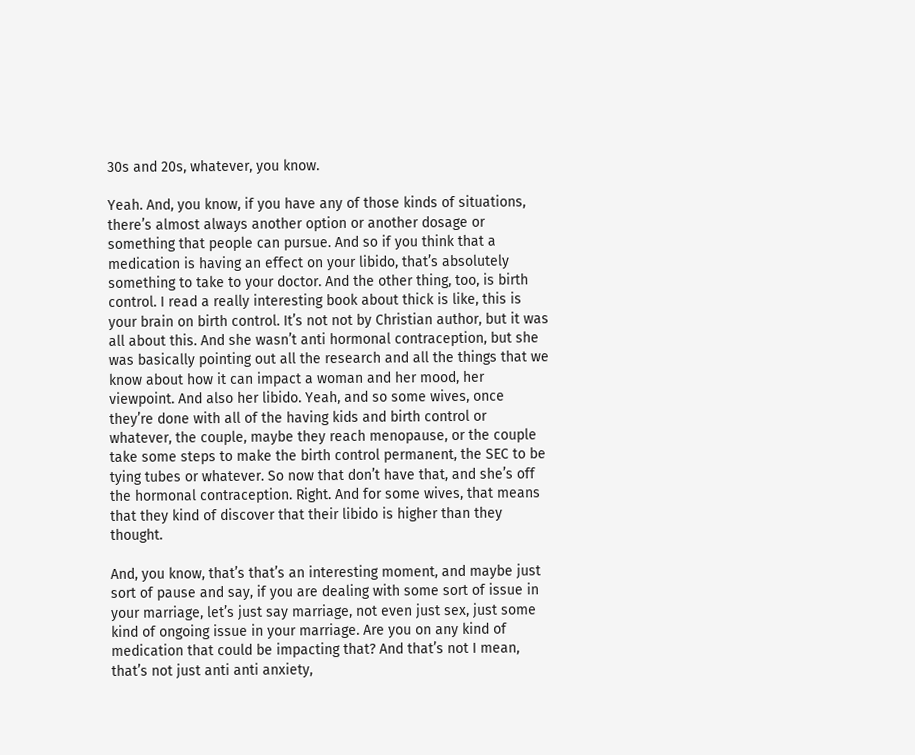30s and 20s, whatever, you know.

Yeah. And, you know, if you have any of those kinds of situations, there’s almost always another option or another dosage or something that people can pursue. And so if you think that a medication is having an effect on your libido, that’s absolutely something to take to your doctor. And the other thing, too, is birth control. I read a really interesting book about thick is like, this is your brain on birth control. It’s not not by Christian author, but it was all about this. And she wasn’t anti hormonal contraception, but she was basically pointing out all the research and all the things that we know about how it can impact a woman and her mood, her viewpoint. And also her libido. Yeah, and so some wives, once they’re done with all of the having kids and birth control or whatever, the couple, maybe they reach menopause, or the couple take some steps to make the birth control permanent, the SEC to be tying tubes or whatever. So now that don’t have that, and she’s off the hormonal contraception. Right. And for some wives, that means that they kind of discover that their libido is higher than they thought.

And, you know, that’s that’s an interesting moment, and maybe just sort of pause and say, if you are dealing with some sort of issue in your marriage, let’s just say marriage, not even just sex, just some kind of ongoing issue in your marriage. Are you on any kind of medication that could be impacting that? And that’s not I mean, that’s not just anti anti anxiety,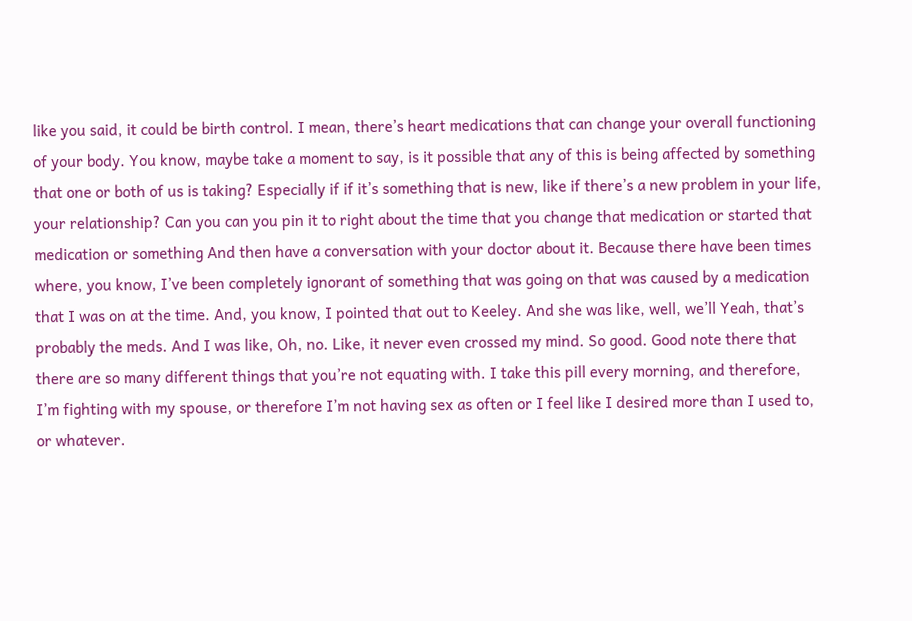like you said, it could be birth control. I mean, there’s heart medications that can change your overall functioning of your body. You know, maybe take a moment to say, is it possible that any of this is being affected by something that one or both of us is taking? Especially if if it’s something that is new, like if there’s a new problem in your life, your relationship? Can you can you pin it to right about the time that you change that medication or started that medication or something And then have a conversation with your doctor about it. Because there have been times where, you know, I’ve been completely ignorant of something that was going on that was caused by a medication that I was on at the time. And, you know, I pointed that out to Keeley. And she was like, well, we’ll Yeah, that’s probably the meds. And I was like, Oh, no. Like, it never even crossed my mind. So good. Good note there that there are so many different things that you’re not equating with. I take this pill every morning, and therefore, I’m fighting with my spouse, or therefore I’m not having sex as often or I feel like I desired more than I used to, or whatever.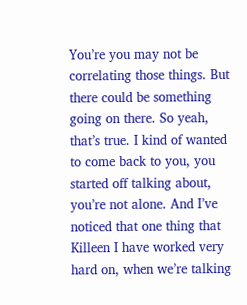You’re you may not be correlating those things. But there could be something going on there. So yeah, that’s true. I kind of wanted to come back to you, you started off talking about, you’re not alone. And I’ve noticed that one thing that Killeen I have worked very hard on, when we’re talking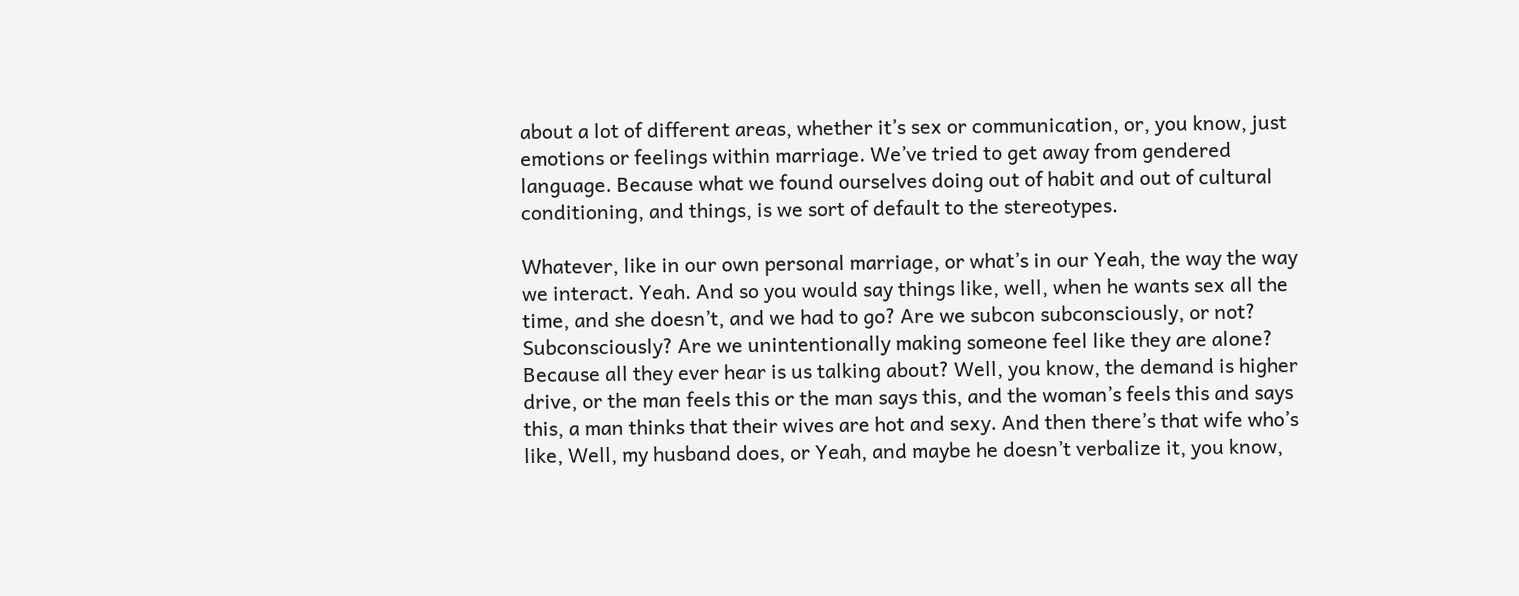about a lot of different areas, whether it’s sex or communication, or, you know, just emotions or feelings within marriage. We’ve tried to get away from gendered language. Because what we found ourselves doing out of habit and out of cultural conditioning, and things, is we sort of default to the stereotypes.

Whatever, like in our own personal marriage, or what’s in our Yeah, the way the way we interact. Yeah. And so you would say things like, well, when he wants sex all the time, and she doesn’t, and we had to go? Are we subcon subconsciously, or not? Subconsciously? Are we unintentionally making someone feel like they are alone? Because all they ever hear is us talking about? Well, you know, the demand is higher drive, or the man feels this or the man says this, and the woman’s feels this and says this, a man thinks that their wives are hot and sexy. And then there’s that wife who’s like, Well, my husband does, or Yeah, and maybe he doesn’t verbalize it, you know,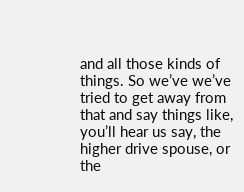and all those kinds of things. So we’ve we’ve tried to get away from that and say things like, you’ll hear us say, the higher drive spouse, or the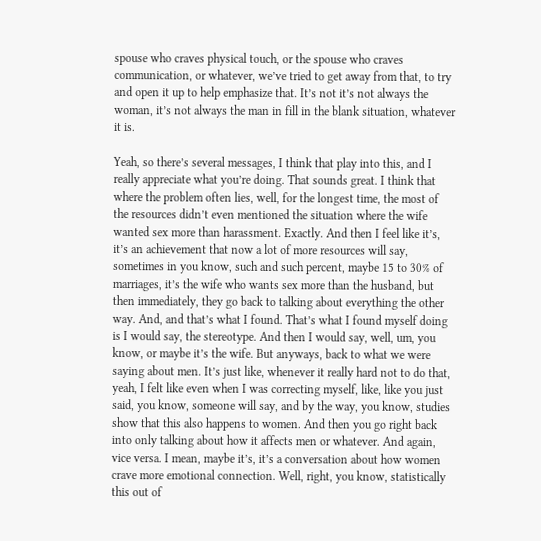spouse who craves physical touch, or the spouse who craves communication, or whatever, we’ve tried to get away from that, to try and open it up to help emphasize that. It’s not it’s not always the woman, it’s not always the man in fill in the blank situation, whatever it is.

Yeah, so there’s several messages, I think that play into this, and I really appreciate what you’re doing. That sounds great. I think that where the problem often lies, well, for the longest time, the most of the resources didn’t even mentioned the situation where the wife wanted sex more than harassment. Exactly. And then I feel like it’s, it’s an achievement that now a lot of more resources will say, sometimes in you know, such and such percent, maybe 15 to 30% of marriages, it’s the wife who wants sex more than the husband, but then immediately, they go back to talking about everything the other way. And, and that’s what I found. That’s what I found myself doing is I would say, the stereotype. And then I would say, well, um, you know, or maybe it’s the wife. But anyways, back to what we were saying about men. It’s just like, whenever it really hard not to do that, yeah, I felt like even when I was correcting myself, like, like you just said, you know, someone will say, and by the way, you know, studies show that this also happens to women. And then you go right back into only talking about how it affects men or whatever. And again, vice versa. I mean, maybe it’s, it’s a conversation about how women crave more emotional connection. Well, right, you know, statistically this out of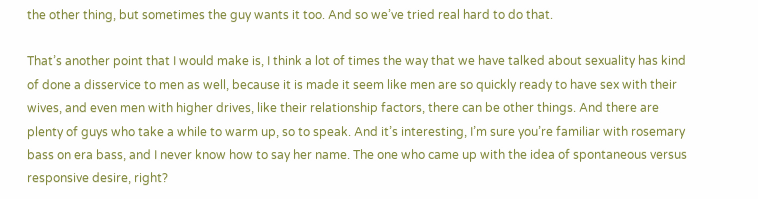the other thing, but sometimes the guy wants it too. And so we’ve tried real hard to do that.

That’s another point that I would make is, I think a lot of times the way that we have talked about sexuality has kind of done a disservice to men as well, because it is made it seem like men are so quickly ready to have sex with their wives, and even men with higher drives, like their relationship factors, there can be other things. And there are plenty of guys who take a while to warm up, so to speak. And it’s interesting, I’m sure you’re familiar with rosemary bass on era bass, and I never know how to say her name. The one who came up with the idea of spontaneous versus responsive desire, right?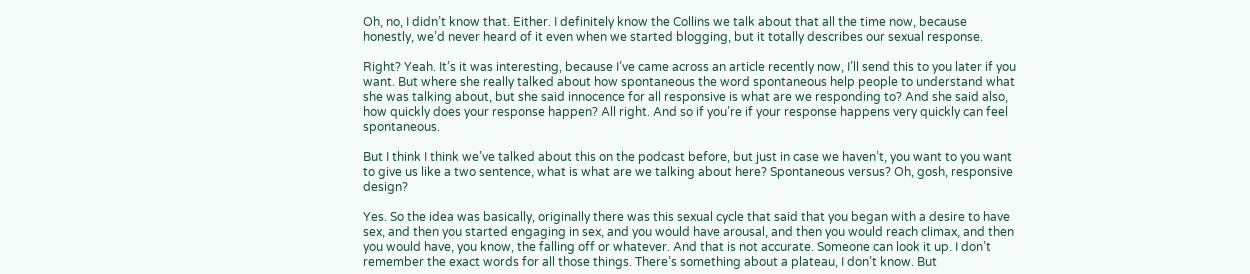Oh, no, I didn’t know that. Either. I definitely know the Collins we talk about that all the time now, because honestly, we’d never heard of it even when we started blogging, but it totally describes our sexual response.

Right? Yeah. It’s it was interesting, because I’ve came across an article recently now, I’ll send this to you later if you want. But where she really talked about how spontaneous the word spontaneous help people to understand what she was talking about, but she said innocence for all responsive is what are we responding to? And she said also, how quickly does your response happen? All right. And so if you’re if your response happens very quickly can feel spontaneous.

But I think I think we’ve talked about this on the podcast before, but just in case we haven’t, you want to you want to give us like a two sentence, what is what are we talking about here? Spontaneous versus? Oh, gosh, responsive design?

Yes. So the idea was basically, originally there was this sexual cycle that said that you began with a desire to have sex, and then you started engaging in sex, and you would have arousal, and then you would reach climax, and then you would have, you know, the falling off or whatever. And that is not accurate. Someone can look it up. I don’t remember the exact words for all those things. There’s something about a plateau, I don’t know. But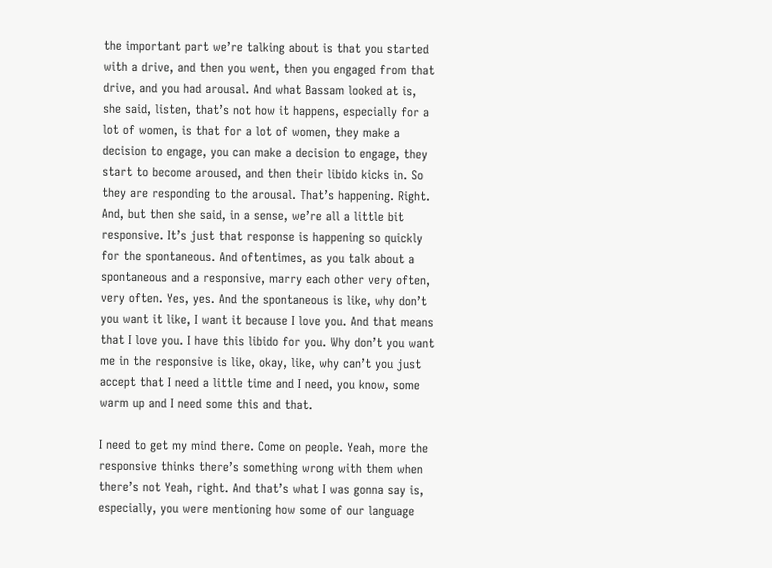the important part we’re talking about is that you started with a drive, and then you went, then you engaged from that drive, and you had arousal. And what Bassam looked at is, she said, listen, that’s not how it happens, especially for a lot of women, is that for a lot of women, they make a decision to engage, you can make a decision to engage, they start to become aroused, and then their libido kicks in. So they are responding to the arousal. That’s happening. Right. And, but then she said, in a sense, we’re all a little bit responsive. It’s just that response is happening so quickly for the spontaneous. And oftentimes, as you talk about a spontaneous and a responsive, marry each other very often, very often. Yes, yes. And the spontaneous is like, why don’t you want it like, I want it because I love you. And that means that I love you. I have this libido for you. Why don’t you want me in the responsive is like, okay, like, why can’t you just accept that I need a little time and I need, you know, some warm up and I need some this and that.

I need to get my mind there. Come on people. Yeah, more the responsive thinks there’s something wrong with them when there’s not Yeah, right. And that’s what I was gonna say is, especially, you were mentioning how some of our language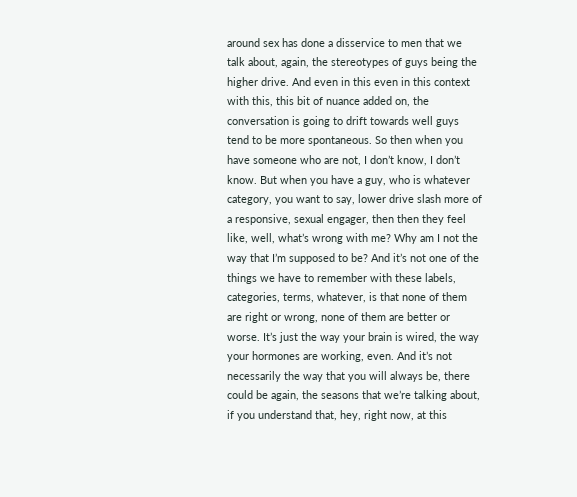around sex has done a disservice to men that we talk about, again, the stereotypes of guys being the higher drive. And even in this even in this context with this, this bit of nuance added on, the conversation is going to drift towards well guys tend to be more spontaneous. So then when you have someone who are not, I don’t know, I don’t know. But when you have a guy, who is whatever category, you want to say, lower drive slash more of a responsive, sexual engager, then then they feel like, well, what’s wrong with me? Why am I not the way that I’m supposed to be? And it’s not one of the things we have to remember with these labels, categories, terms, whatever, is that none of them are right or wrong, none of them are better or worse. It’s just the way your brain is wired, the way your hormones are working, even. And it’s not necessarily the way that you will always be, there could be again, the seasons that we’re talking about, if you understand that, hey, right now, at this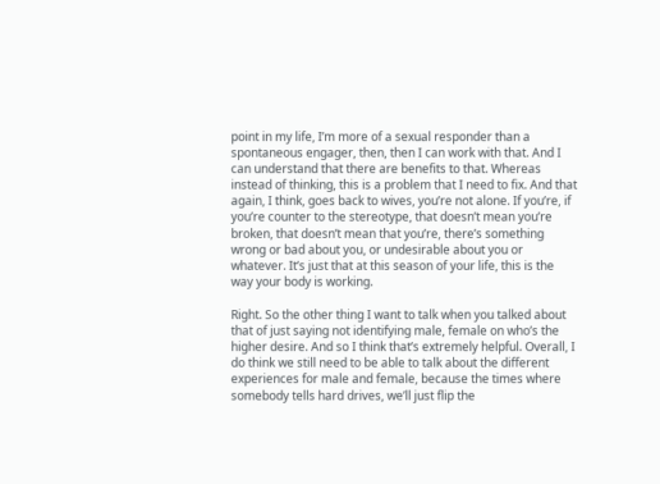point in my life, I’m more of a sexual responder than a spontaneous engager, then, then I can work with that. And I can understand that there are benefits to that. Whereas instead of thinking, this is a problem that I need to fix. And that again, I think, goes back to wives, you’re not alone. If you’re, if you’re counter to the stereotype, that doesn’t mean you’re broken, that doesn’t mean that you’re, there’s something wrong or bad about you, or undesirable about you or whatever. It’s just that at this season of your life, this is the way your body is working.

Right. So the other thing I want to talk when you talked about that of just saying not identifying male, female on who’s the higher desire. And so I think that’s extremely helpful. Overall, I do think we still need to be able to talk about the different experiences for male and female, because the times where somebody tells hard drives, we’ll just flip the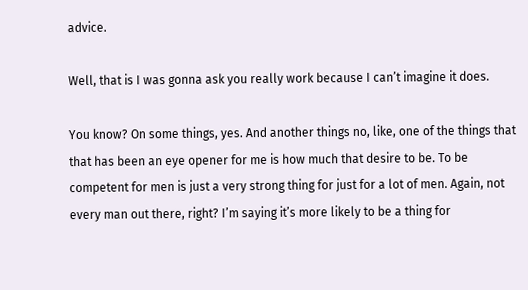advice.

Well, that is I was gonna ask you really work because I can’t imagine it does.

You know? On some things, yes. And another things no, like, one of the things that that has been an eye opener for me is how much that desire to be. To be competent for men is just a very strong thing for just for a lot of men. Again, not every man out there, right? I’m saying it’s more likely to be a thing for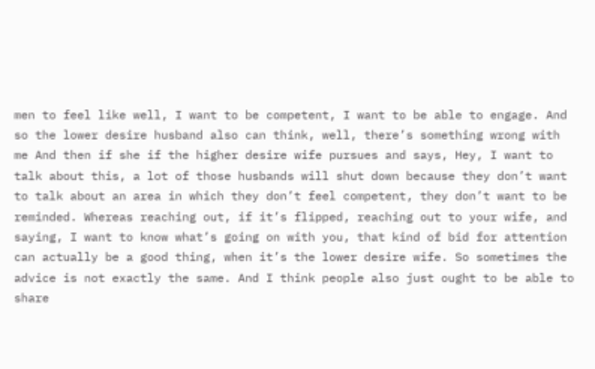men to feel like well, I want to be competent, I want to be able to engage. And so the lower desire husband also can think, well, there’s something wrong with me And then if she if the higher desire wife pursues and says, Hey, I want to talk about this, a lot of those husbands will shut down because they don’t want to talk about an area in which they don’t feel competent, they don’t want to be reminded. Whereas reaching out, if it’s flipped, reaching out to your wife, and saying, I want to know what’s going on with you, that kind of bid for attention can actually be a good thing, when it’s the lower desire wife. So sometimes the advice is not exactly the same. And I think people also just ought to be able to share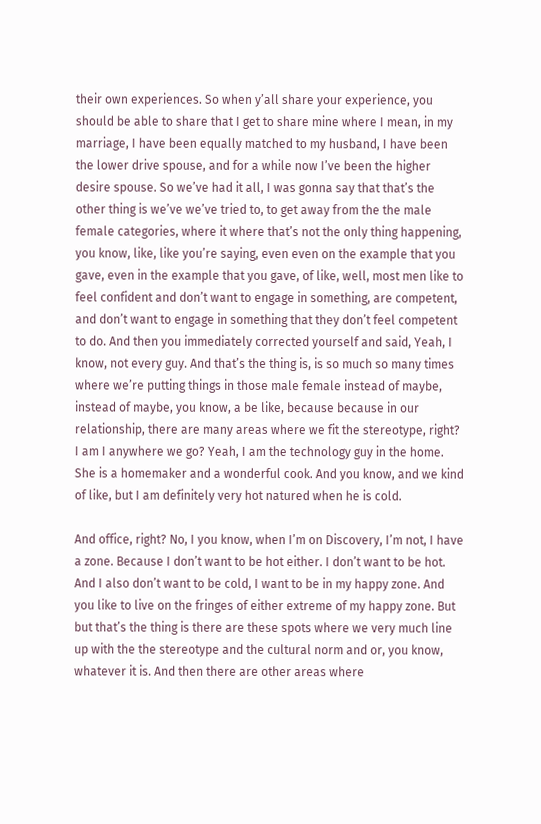their own experiences. So when y’all share your experience, you should be able to share that I get to share mine where I mean, in my marriage, I have been equally matched to my husband, I have been the lower drive spouse, and for a while now I’ve been the higher desire spouse. So we’ve had it all, I was gonna say that that’s the other thing is we’ve we’ve tried to, to get away from the the male female categories, where it where that’s not the only thing happening, you know, like, like you’re saying, even even on the example that you gave, even in the example that you gave, of like, well, most men like to feel confident and don’t want to engage in something, are competent, and don’t want to engage in something that they don’t feel competent to do. And then you immediately corrected yourself and said, Yeah, I know, not every guy. And that’s the thing is, is so much so many times where we’re putting things in those male female instead of maybe, instead of maybe, you know, a be like, because because in our relationship, there are many areas where we fit the stereotype, right? I am I anywhere we go? Yeah, I am the technology guy in the home. She is a homemaker and a wonderful cook. And you know, and we kind of like, but I am definitely very hot natured when he is cold.

And office, right? No, I you know, when I’m on Discovery, I’m not, I have a zone. Because I don’t want to be hot either. I don’t want to be hot. And I also don’t want to be cold, I want to be in my happy zone. And you like to live on the fringes of either extreme of my happy zone. But but that’s the thing is there are these spots where we very much line up with the the stereotype and the cultural norm and or, you know, whatever it is. And then there are other areas where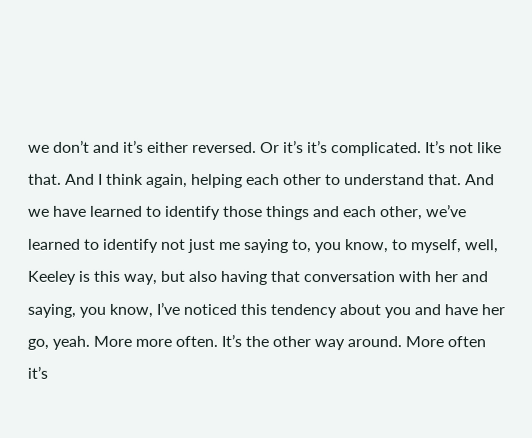we don’t and it’s either reversed. Or it’s it’s complicated. It’s not like that. And I think again, helping each other to understand that. And we have learned to identify those things and each other, we’ve learned to identify not just me saying to, you know, to myself, well, Keeley is this way, but also having that conversation with her and saying, you know, I’ve noticed this tendency about you and have her go, yeah. More more often. It’s the other way around. More often it’s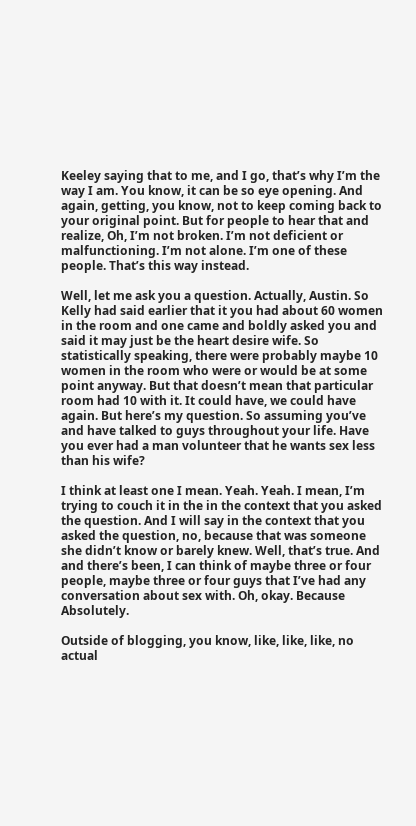Keeley saying that to me, and I go, that’s why I’m the way I am. You know, it can be so eye opening. And again, getting, you know, not to keep coming back to your original point. But for people to hear that and realize, Oh, I’m not broken. I’m not deficient or malfunctioning. I’m not alone. I’m one of these people. That’s this way instead.

Well, let me ask you a question. Actually, Austin. So Kelly had said earlier that it you had about 60 women in the room and one came and boldly asked you and said it may just be the heart desire wife. So statistically speaking, there were probably maybe 10 women in the room who were or would be at some point anyway. But that doesn’t mean that particular room had 10 with it. It could have, we could have again. But here’s my question. So assuming you’ve and have talked to guys throughout your life. Have you ever had a man volunteer that he wants sex less than his wife?

I think at least one I mean. Yeah. Yeah. I mean, I’m trying to couch it in the in the context that you asked the question. And I will say in the context that you asked the question, no, because that was someone she didn’t know or barely knew. Well, that’s true. And and there’s been, I can think of maybe three or four people, maybe three or four guys that I’ve had any conversation about sex with. Oh, okay. Because Absolutely.

Outside of blogging, you know, like, like, like, no actual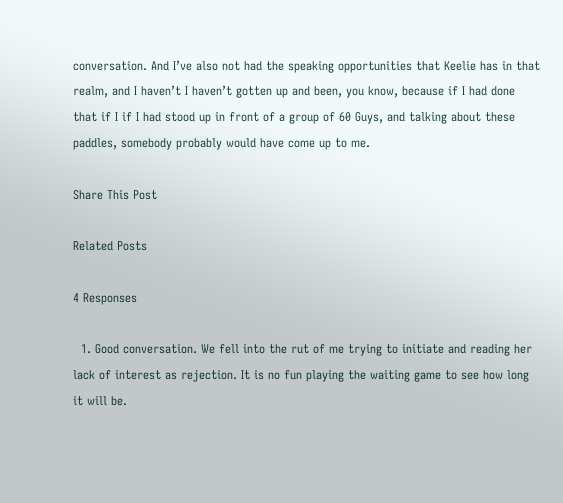conversation. And I’ve also not had the speaking opportunities that Keelie has in that realm, and I haven’t I haven’t gotten up and been, you know, because if I had done that if I if I had stood up in front of a group of 60 Guys, and talking about these paddles, somebody probably would have come up to me.

Share This Post

Related Posts

4 Responses

  1. Good conversation. We fell into the rut of me trying to initiate and reading her lack of interest as rejection. It is no fun playing the waiting game to see how long it will be.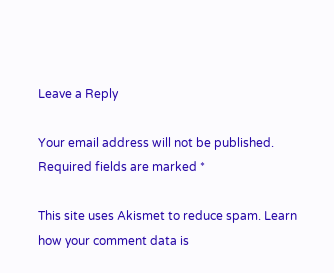Leave a Reply

Your email address will not be published. Required fields are marked *

This site uses Akismet to reduce spam. Learn how your comment data is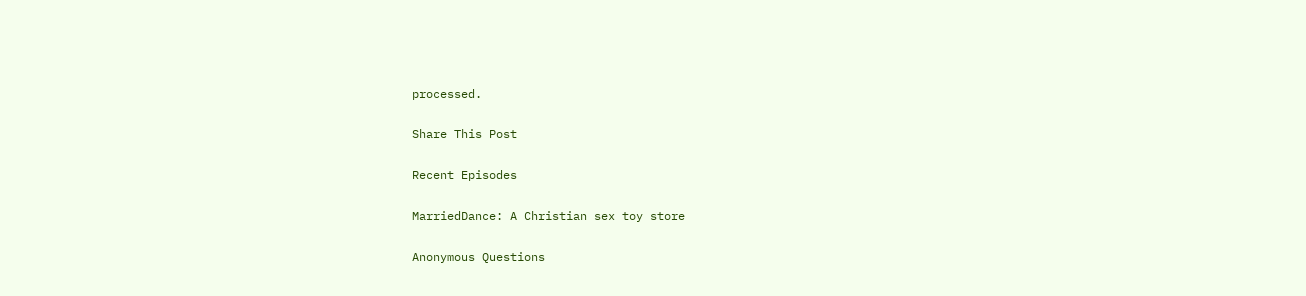processed.

Share This Post

Recent Episodes

MarriedDance: A Christian sex toy store

Anonymous Questions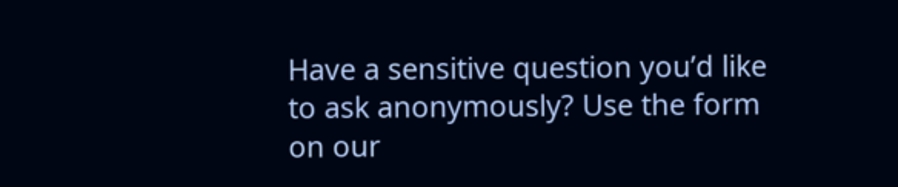Have a sensitive question you’d like to ask anonymously? Use the form on our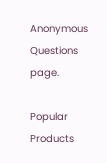Anonymous Questions page.

Popular Products